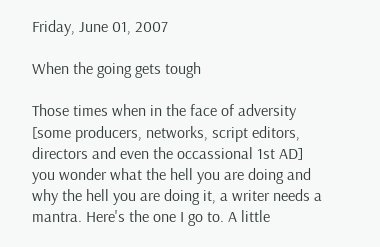Friday, June 01, 2007

When the going gets tough

Those times when in the face of adversity [some producers, networks, script editors, directors and even the occassional 1st AD] you wonder what the hell you are doing and why the hell you are doing it, a writer needs a mantra. Here's the one I go to. A little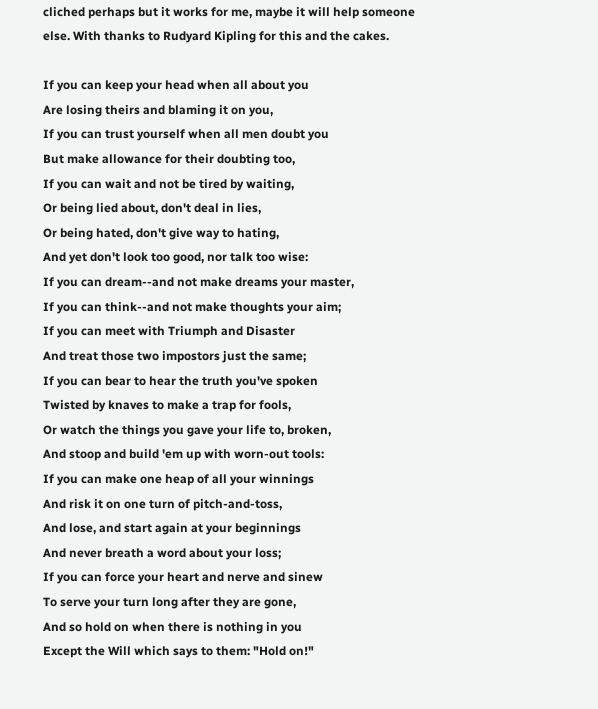cliched perhaps but it works for me, maybe it will help someone else. With thanks to Rudyard Kipling for this and the cakes.

If you can keep your head when all about you
Are losing theirs and blaming it on you,
If you can trust yourself when all men doubt you
But make allowance for their doubting too,
If you can wait and not be tired by waiting,
Or being lied about, don't deal in lies,
Or being hated, don't give way to hating,
And yet don't look too good, nor talk too wise:
If you can dream--and not make dreams your master,
If you can think--and not make thoughts your aim;
If you can meet with Triumph and Disaster
And treat those two impostors just the same;
If you can bear to hear the truth you've spoken
Twisted by knaves to make a trap for fools,
Or watch the things you gave your life to, broken,
And stoop and build 'em up with worn-out tools:
If you can make one heap of all your winnings
And risk it on one turn of pitch-and-toss,
And lose, and start again at your beginnings
And never breath a word about your loss;
If you can force your heart and nerve and sinew
To serve your turn long after they are gone,
And so hold on when there is nothing in you
Except the Will which says to them: "Hold on!"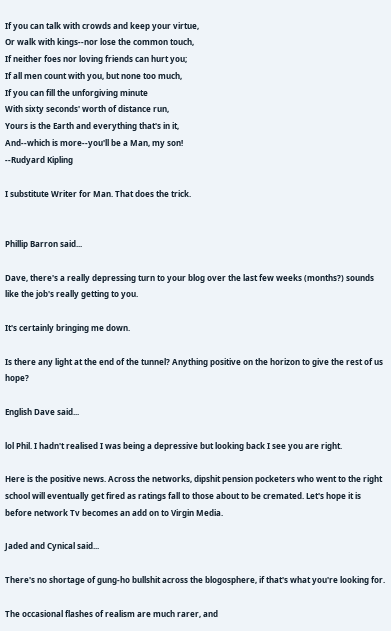If you can talk with crowds and keep your virtue,
Or walk with kings--nor lose the common touch,
If neither foes nor loving friends can hurt you;
If all men count with you, but none too much,
If you can fill the unforgiving minute
With sixty seconds' worth of distance run,
Yours is the Earth and everything that's in it,
And--which is more--you'll be a Man, my son!
--Rudyard Kipling

I substitute Writer for Man. That does the trick.


Phillip Barron said...

Dave, there's a really depressing turn to your blog over the last few weeks (months?) sounds like the job's really getting to you.

It's certainly bringing me down.

Is there any light at the end of the tunnel? Anything positive on the horizon to give the rest of us hope?

English Dave said...

lol Phil. I hadn't realised I was being a depressive but looking back I see you are right.

Here is the positive news. Across the networks, dipshit pension pocketers who went to the right school will eventually get fired as ratings fall to those about to be cremated. Let's hope it is before network Tv becomes an add on to Virgin Media.

Jaded and Cynical said...

There's no shortage of gung-ho bullshit across the blogosphere, if that's what you're looking for.

The occasional flashes of realism are much rarer, and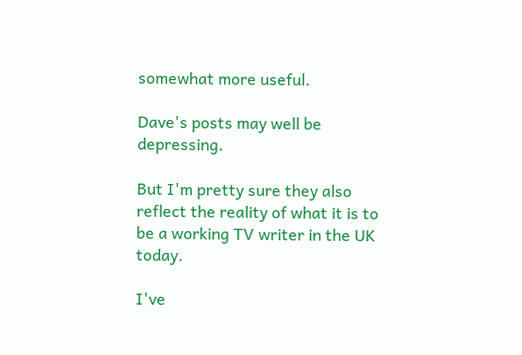somewhat more useful.

Dave's posts may well be depressing.

But I'm pretty sure they also reflect the reality of what it is to be a working TV writer in the UK today.

I've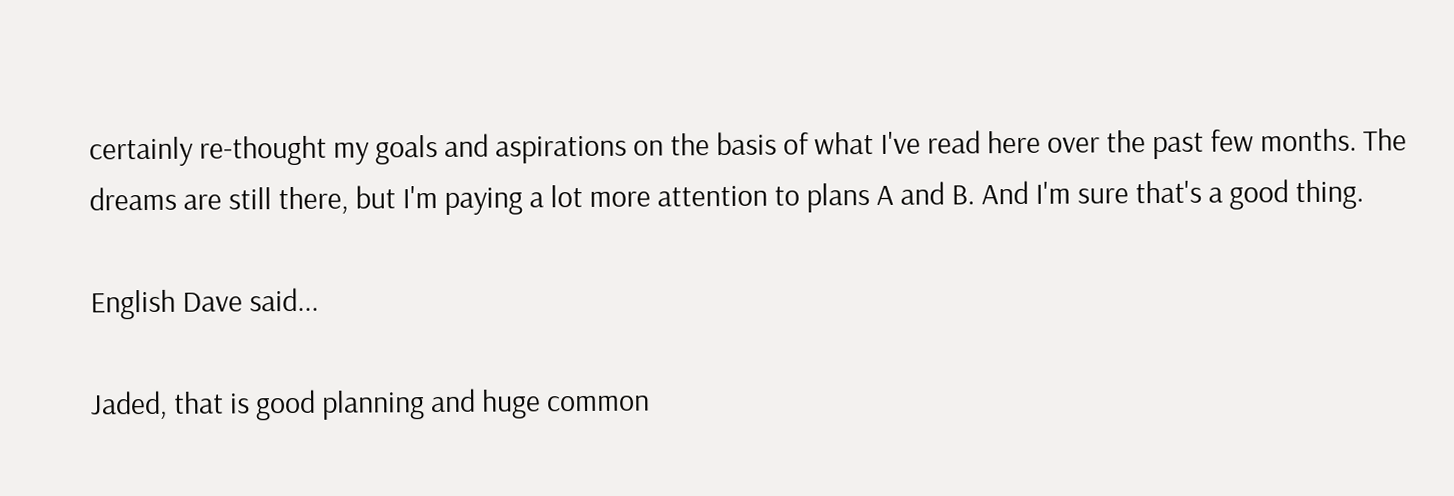certainly re-thought my goals and aspirations on the basis of what I've read here over the past few months. The dreams are still there, but I'm paying a lot more attention to plans A and B. And I'm sure that's a good thing.

English Dave said...

Jaded, that is good planning and huge common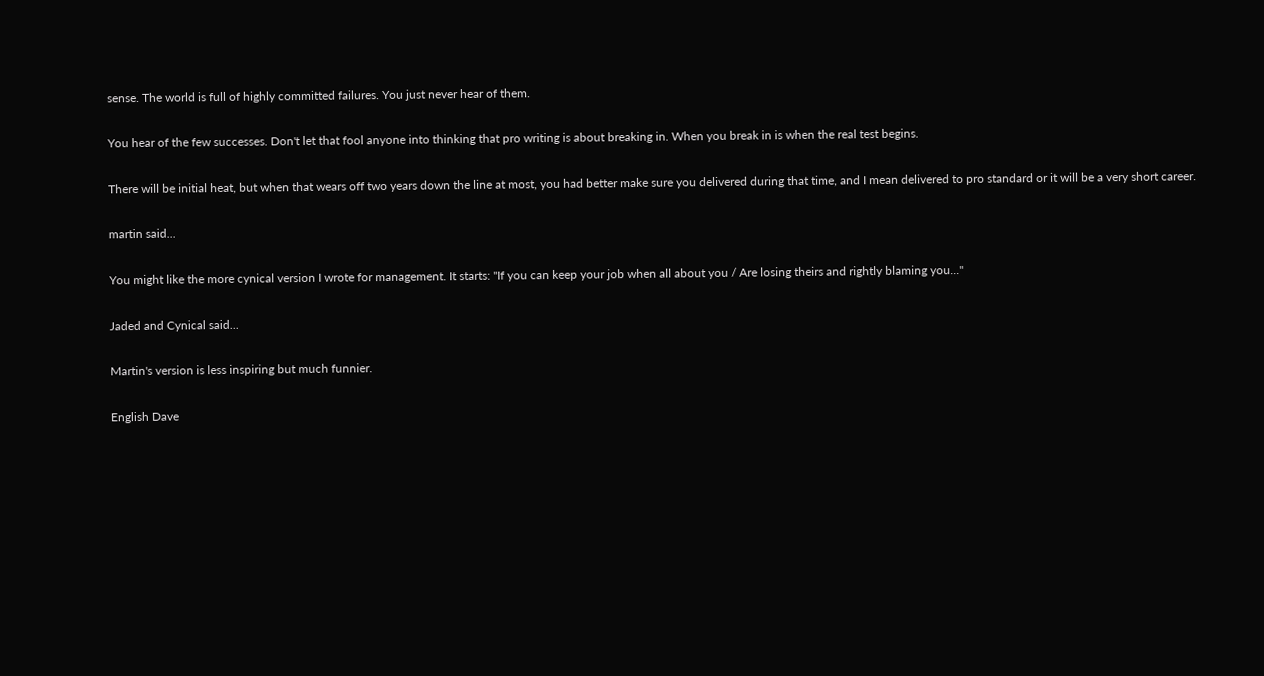sense. The world is full of highly committed failures. You just never hear of them.

You hear of the few successes. Don't let that fool anyone into thinking that pro writing is about breaking in. When you break in is when the real test begins.

There will be initial heat, but when that wears off two years down the line at most, you had better make sure you delivered during that time, and I mean delivered to pro standard or it will be a very short career.

martin said...

You might like the more cynical version I wrote for management. It starts: "If you can keep your job when all about you / Are losing theirs and rightly blaming you..."

Jaded and Cynical said...

Martin's version is less inspiring but much funnier.

English Dave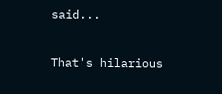said...

That's hilarious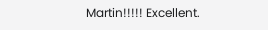Martin!!!!! Excellent.